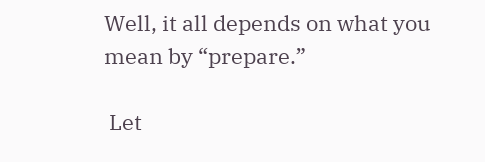Well, it all depends on what you mean by “prepare.”

 Let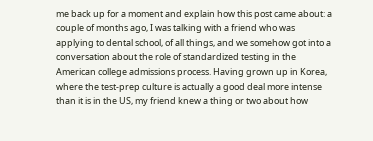me back up for a moment and explain how this post came about: a couple of months ago, I was talking with a friend who was applying to dental school, of all things, and we somehow got into a conversation about the role of standardized testing in the American college admissions process. Having grown up in Korea, where the test-prep culture is actually a good deal more intense than it is in the US, my friend knew a thing or two about how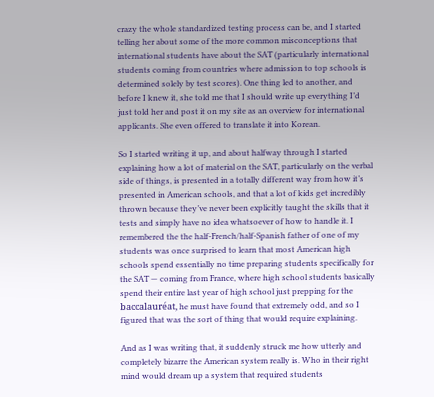crazy the whole standardized testing process can be, and I started telling her about some of the more common misconceptions that international students have about the SAT (particularly international students coming from countries where admission to top schools is determined solely by test scores). One thing led to another, and before I knew it, she told me that I should write up everything I’d just told her and post it on my site as an overview for international applicants. She even offered to translate it into Korean.

So I started writing it up, and about halfway through I started explaining how a lot of material on the SAT, particularly on the verbal side of things, is presented in a totally different way from how it’s presented in American schools, and that a lot of kids get incredibly thrown because they’ve never been explicitly taught the skills that it tests and simply have no idea whatsoever of how to handle it. I remembered the the half-French/half-Spanish father of one of my students was once surprised to learn that most American high schools spend essentially no time preparing students specifically for the SAT — coming from France, where high school students basically spend their entire last year of high school just prepping for the baccalauréat, he must have found that extremely odd, and so I figured that was the sort of thing that would require explaining.

And as I was writing that, it suddenly struck me how utterly and completely bizarre the American system really is. Who in their right mind would dream up a system that required students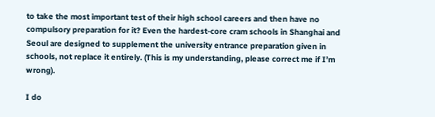to take the most important test of their high school careers and then have no compulsory preparation for it? Even the hardest-core cram schools in Shanghai and Seoul are designed to supplement the university entrance preparation given in schools, not replace it entirely. (This is my understanding, please correct me if I’m wrong).

I do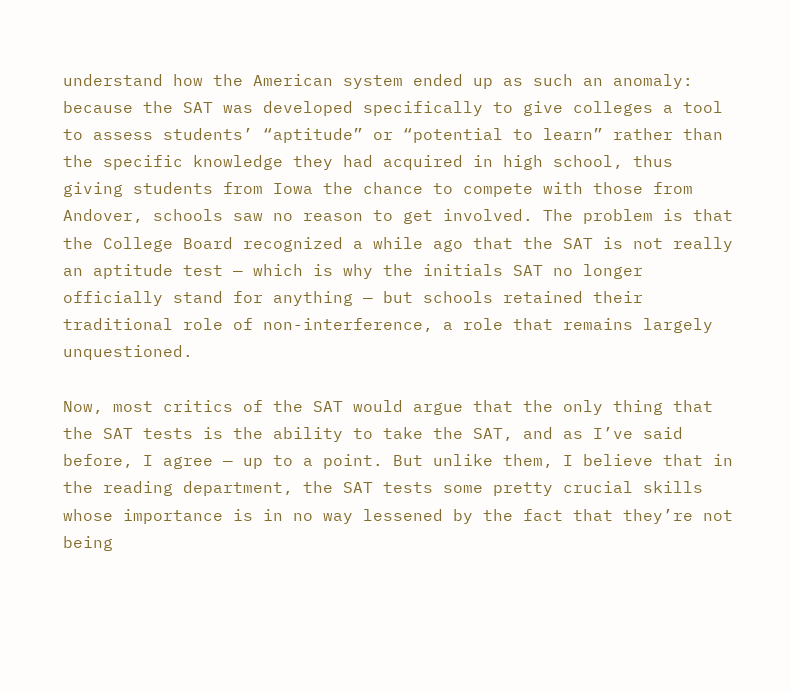understand how the American system ended up as such an anomaly: because the SAT was developed specifically to give colleges a tool to assess students’ “aptitude” or “potential to learn” rather than the specific knowledge they had acquired in high school, thus giving students from Iowa the chance to compete with those from Andover, schools saw no reason to get involved. The problem is that the College Board recognized a while ago that the SAT is not really an aptitude test — which is why the initials SAT no longer officially stand for anything — but schools retained their traditional role of non-interference, a role that remains largely unquestioned.

Now, most critics of the SAT would argue that the only thing that the SAT tests is the ability to take the SAT, and as I’ve said before, I agree — up to a point. But unlike them, I believe that in the reading department, the SAT tests some pretty crucial skills whose importance is in no way lessened by the fact that they’re not being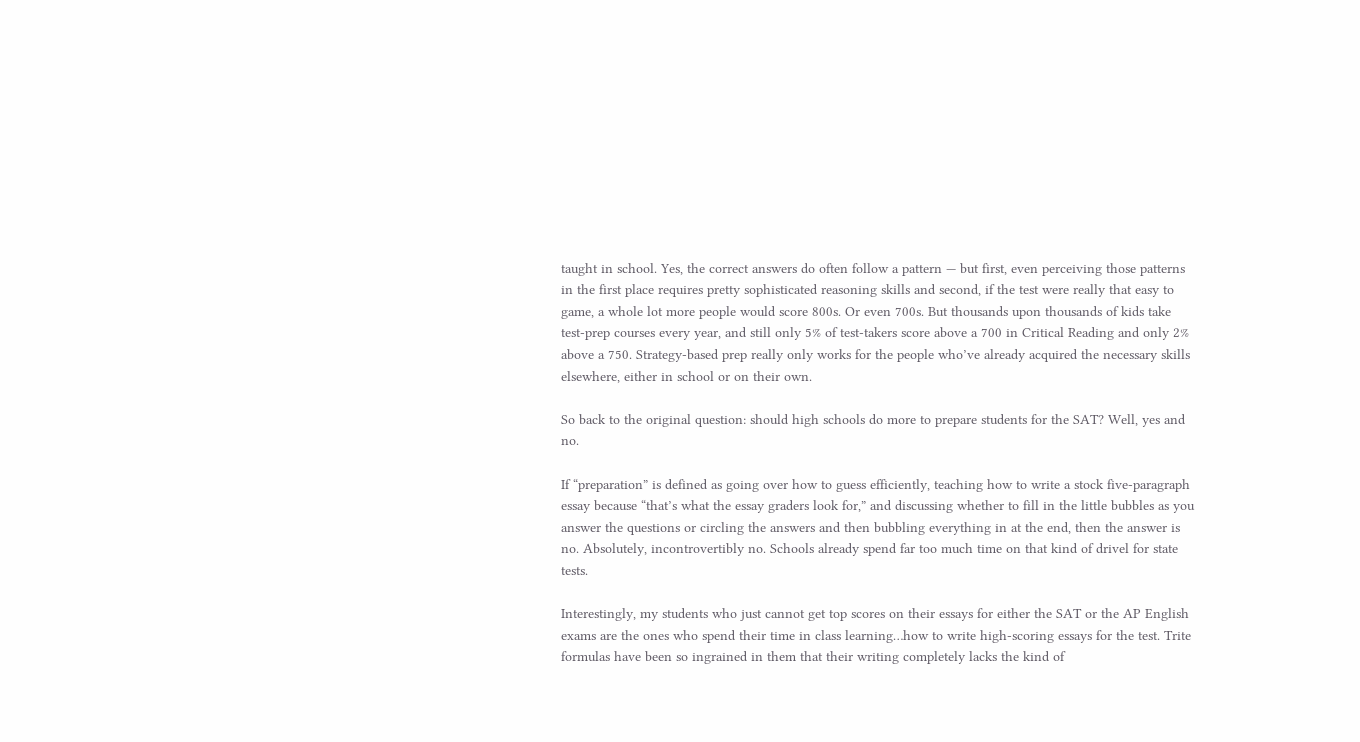taught in school. Yes, the correct answers do often follow a pattern — but first, even perceiving those patterns in the first place requires pretty sophisticated reasoning skills and second, if the test were really that easy to game, a whole lot more people would score 800s. Or even 700s. But thousands upon thousands of kids take test-prep courses every year, and still only 5% of test-takers score above a 700 in Critical Reading and only 2% above a 750. Strategy-based prep really only works for the people who’ve already acquired the necessary skills elsewhere, either in school or on their own.

So back to the original question: should high schools do more to prepare students for the SAT? Well, yes and no.

If “preparation” is defined as going over how to guess efficiently, teaching how to write a stock five-paragraph essay because “that’s what the essay graders look for,” and discussing whether to fill in the little bubbles as you answer the questions or circling the answers and then bubbling everything in at the end, then the answer is no. Absolutely, incontrovertibly no. Schools already spend far too much time on that kind of drivel for state tests.

Interestingly, my students who just cannot get top scores on their essays for either the SAT or the AP English exams are the ones who spend their time in class learning…how to write high-scoring essays for the test. Trite formulas have been so ingrained in them that their writing completely lacks the kind of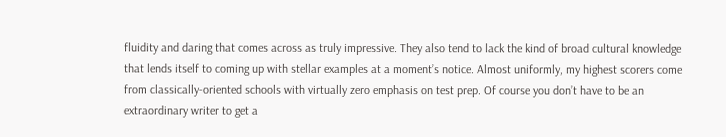fluidity and daring that comes across as truly impressive. They also tend to lack the kind of broad cultural knowledge that lends itself to coming up with stellar examples at a moment’s notice. Almost uniformly, my highest scorers come from classically-oriented schools with virtually zero emphasis on test prep. Of course you don’t have to be an extraordinary writer to get a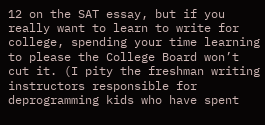12 on the SAT essay, but if you really want to learn to write for college, spending your time learning to please the College Board won’t cut it. (I pity the freshman writing instructors responsible for deprogramming kids who have spent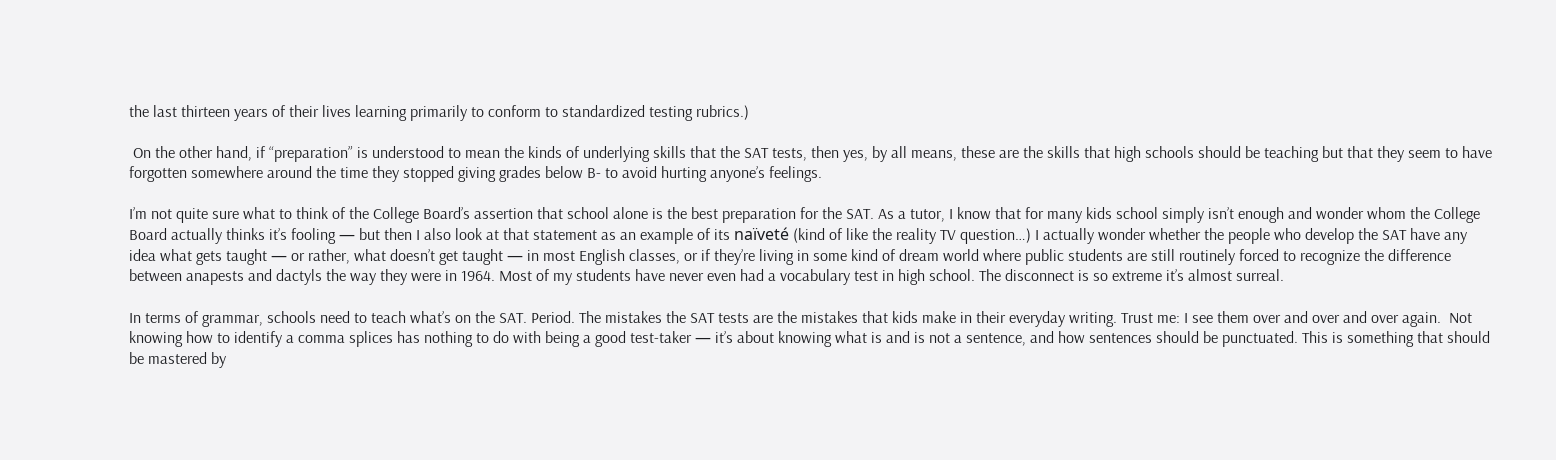the last thirteen years of their lives learning primarily to conform to standardized testing rubrics.)

 On the other hand, if “preparation” is understood to mean the kinds of underlying skills that the SAT tests, then yes, by all means, these are the skills that high schools should be teaching but that they seem to have forgotten somewhere around the time they stopped giving grades below B- to avoid hurting anyone’s feelings.

I’m not quite sure what to think of the College Board’s assertion that school alone is the best preparation for the SAT. As a tutor, I know that for many kids school simply isn’t enough and wonder whom the College Board actually thinks it’s fooling — but then I also look at that statement as an example of its naïveté (kind of like the reality TV question…) I actually wonder whether the people who develop the SAT have any idea what gets taught — or rather, what doesn’t get taught — in most English classes, or if they’re living in some kind of dream world where public students are still routinely forced to recognize the difference between anapests and dactyls the way they were in 1964. Most of my students have never even had a vocabulary test in high school. The disconnect is so extreme it’s almost surreal.

In terms of grammar, schools need to teach what’s on the SAT. Period. The mistakes the SAT tests are the mistakes that kids make in their everyday writing. Trust me: I see them over and over and over again.  Not knowing how to identify a comma splices has nothing to do with being a good test-taker — it’s about knowing what is and is not a sentence, and how sentences should be punctuated. This is something that should be mastered by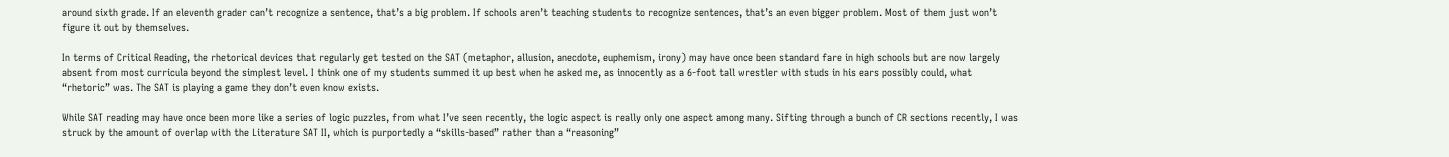around sixth grade. If an eleventh grader can’t recognize a sentence, that’s a big problem. If schools aren’t teaching students to recognize sentences, that’s an even bigger problem. Most of them just won’t figure it out by themselves.

In terms of Critical Reading, the rhetorical devices that regularly get tested on the SAT (metaphor, allusion, anecdote, euphemism, irony) may have once been standard fare in high schools but are now largely absent from most curricula beyond the simplest level. I think one of my students summed it up best when he asked me, as innocently as a 6-foot tall wrestler with studs in his ears possibly could, what “rhetoric” was. The SAT is playing a game they don’t even know exists.

While SAT reading may have once been more like a series of logic puzzles, from what I’ve seen recently, the logic aspect is really only one aspect among many. Sifting through a bunch of CR sections recently, I was struck by the amount of overlap with the Literature SAT II, which is purportedly a “skills-based” rather than a “reasoning”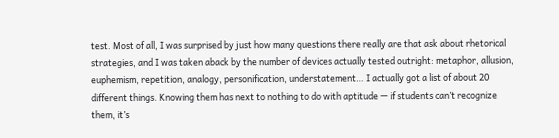test. Most of all, I was surprised by just how many questions there really are that ask about rhetorical strategies, and I was taken aback by the number of devices actually tested outright: metaphor, allusion, euphemism, repetition, analogy, personification, understatement… I actually got a list of about 20 different things. Knowing them has next to nothing to do with aptitude — if students can’t recognize them, it’s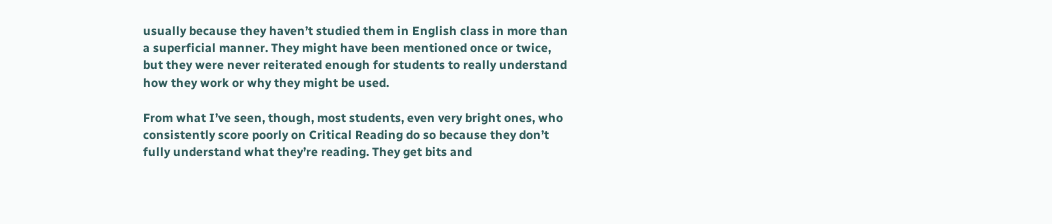usually because they haven’t studied them in English class in more than a superficial manner. They might have been mentioned once or twice, but they were never reiterated enough for students to really understand how they work or why they might be used.

From what I’ve seen, though, most students, even very bright ones, who consistently score poorly on Critical Reading do so because they don’t fully understand what they’re reading. They get bits and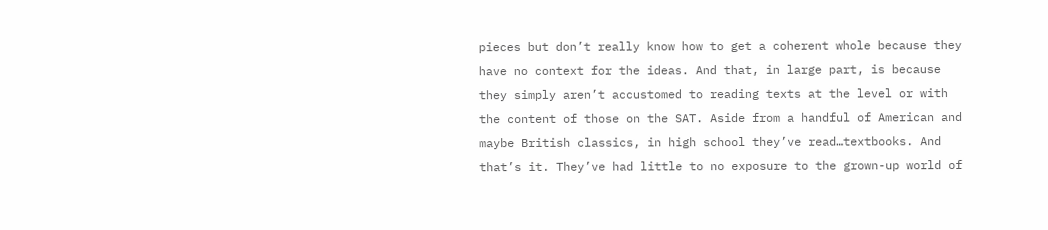pieces but don’t really know how to get a coherent whole because they have no context for the ideas. And that, in large part, is because they simply aren’t accustomed to reading texts at the level or with the content of those on the SAT. Aside from a handful of American and maybe British classics, in high school they’ve read…textbooks. And that’s it. They’ve had little to no exposure to the grown-up world of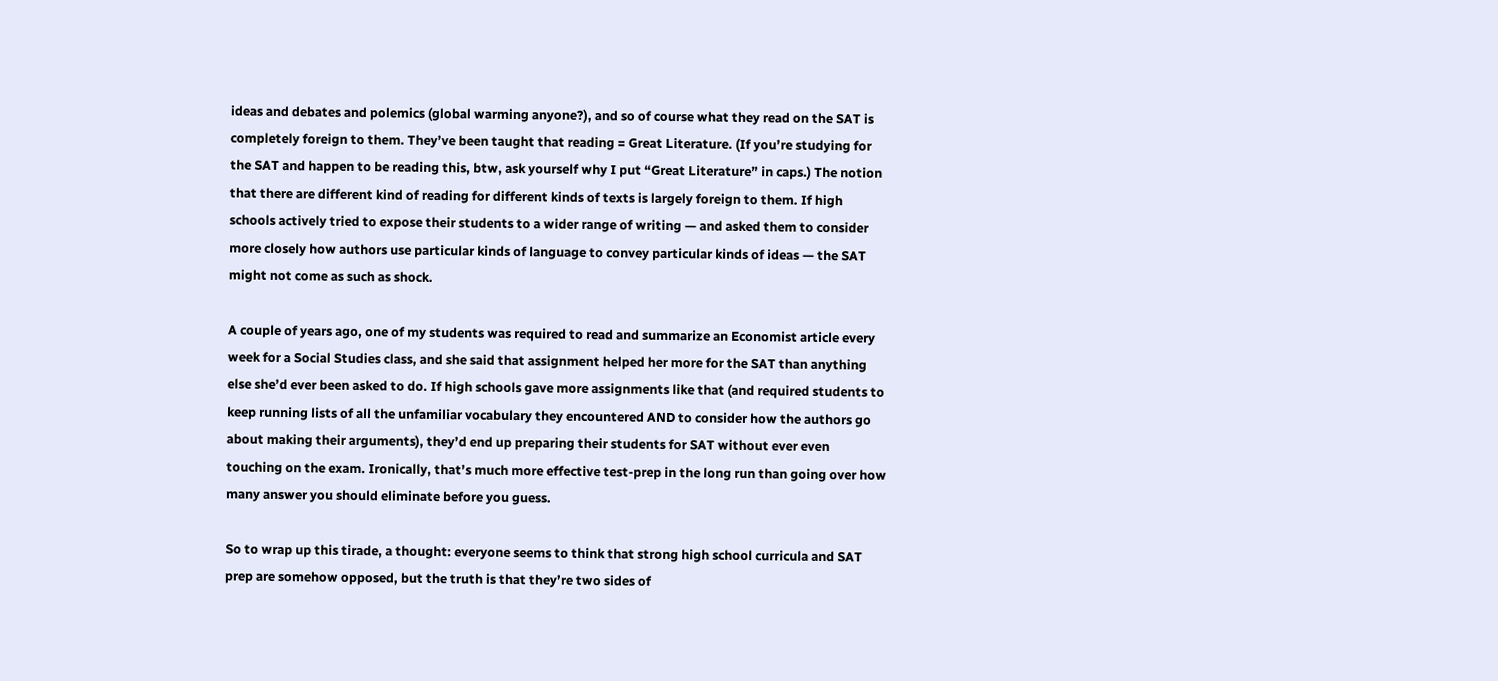ideas and debates and polemics (global warming anyone?), and so of course what they read on the SAT is completely foreign to them. They’ve been taught that reading = Great Literature. (If you’re studying for the SAT and happen to be reading this, btw, ask yourself why I put “Great Literature” in caps.) The notion that there are different kind of reading for different kinds of texts is largely foreign to them. If high schools actively tried to expose their students to a wider range of writing — and asked them to consider more closely how authors use particular kinds of language to convey particular kinds of ideas — the SAT might not come as such as shock.

A couple of years ago, one of my students was required to read and summarize an Economist article every week for a Social Studies class, and she said that assignment helped her more for the SAT than anything else she’d ever been asked to do. If high schools gave more assignments like that (and required students to keep running lists of all the unfamiliar vocabulary they encountered AND to consider how the authors go about making their arguments), they’d end up preparing their students for SAT without ever even touching on the exam. Ironically, that’s much more effective test-prep in the long run than going over how many answer you should eliminate before you guess.

So to wrap up this tirade, a thought: everyone seems to think that strong high school curricula and SAT prep are somehow opposed, but the truth is that they’re two sides of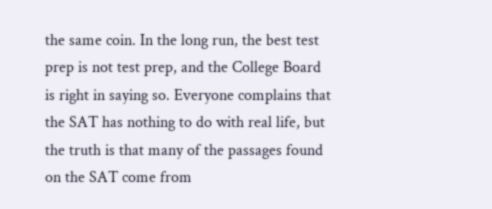the same coin. In the long run, the best test prep is not test prep, and the College Board is right in saying so. Everyone complains that the SAT has nothing to do with real life, but the truth is that many of the passages found on the SAT come from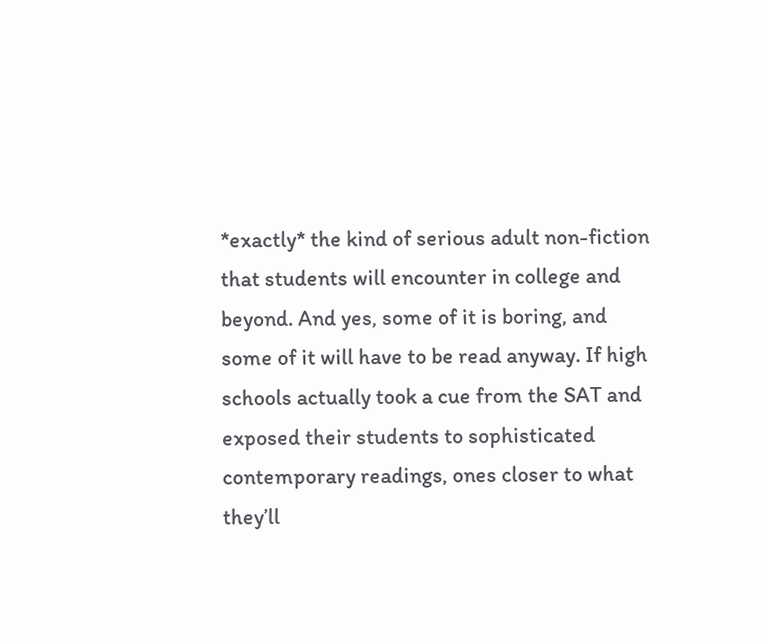*exactly* the kind of serious adult non-fiction that students will encounter in college and beyond. And yes, some of it is boring, and some of it will have to be read anyway. If high schools actually took a cue from the SAT and exposed their students to sophisticated contemporary readings, ones closer to what they’ll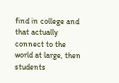find in college and that actually connect to the world at large, then students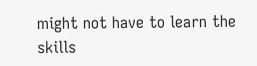might not have to learn the skills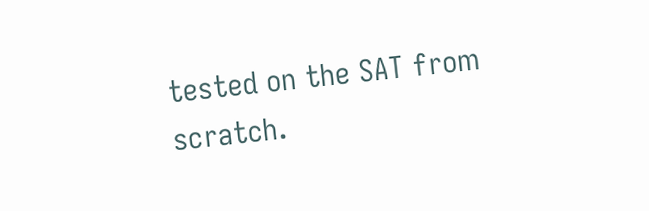tested on the SAT from scratch.